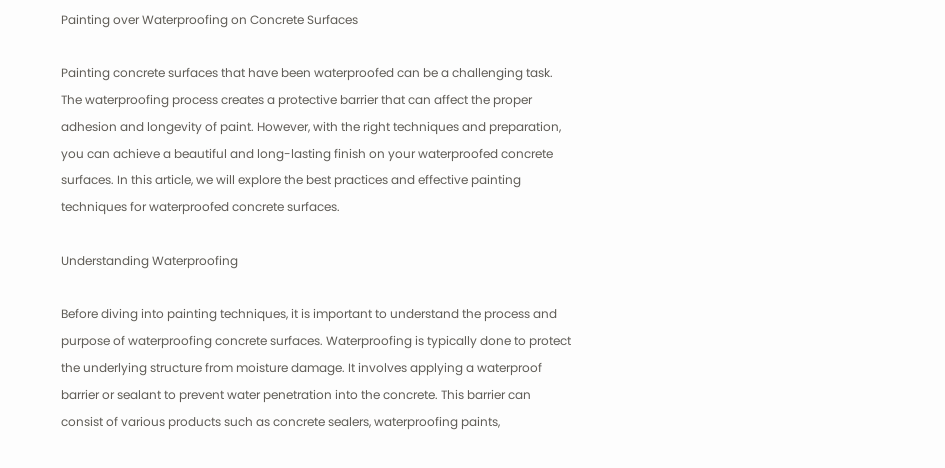Painting over Waterproofing on Concrete Surfaces

Painting concrete surfaces that have been waterproofed can be a challenging task. The waterproofing process creates a protective barrier that can affect the proper adhesion and longevity of paint. However, with the right techniques and preparation, you can achieve a beautiful and long-lasting finish on your waterproofed concrete surfaces. In this article, we will explore the best practices and effective painting techniques for waterproofed concrete surfaces.

Understanding Waterproofing

Before diving into painting techniques, it is important to understand the process and purpose of waterproofing concrete surfaces. Waterproofing is typically done to protect the underlying structure from moisture damage. It involves applying a waterproof barrier or sealant to prevent water penetration into the concrete. This barrier can consist of various products such as concrete sealers, waterproofing paints,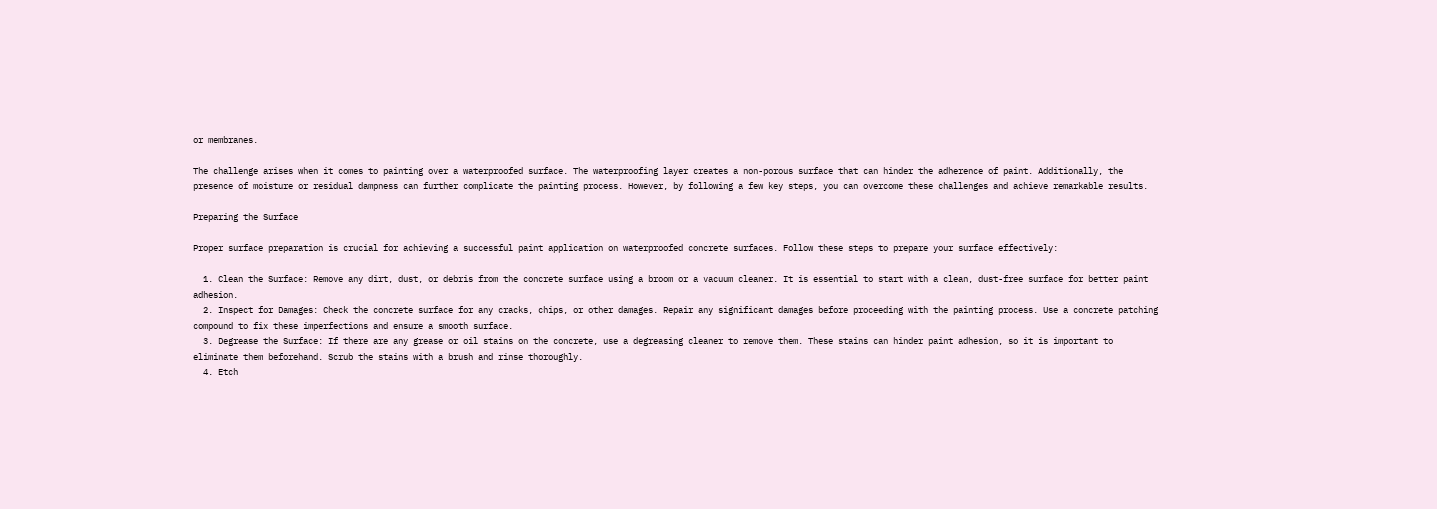or membranes.

The challenge arises when it comes to painting over a waterproofed surface. The waterproofing layer creates a non-porous surface that can hinder the adherence of paint. Additionally, the presence of moisture or residual dampness can further complicate the painting process. However, by following a few key steps, you can overcome these challenges and achieve remarkable results.

Preparing the Surface

Proper surface preparation is crucial for achieving a successful paint application on waterproofed concrete surfaces. Follow these steps to prepare your surface effectively:

  1. Clean the Surface: Remove any dirt, dust, or debris from the concrete surface using a broom or a vacuum cleaner. It is essential to start with a clean, dust-free surface for better paint adhesion.
  2. Inspect for Damages: Check the concrete surface for any cracks, chips, or other damages. Repair any significant damages before proceeding with the painting process. Use a concrete patching compound to fix these imperfections and ensure a smooth surface.
  3. Degrease the Surface: If there are any grease or oil stains on the concrete, use a degreasing cleaner to remove them. These stains can hinder paint adhesion, so it is important to eliminate them beforehand. Scrub the stains with a brush and rinse thoroughly.
  4. Etch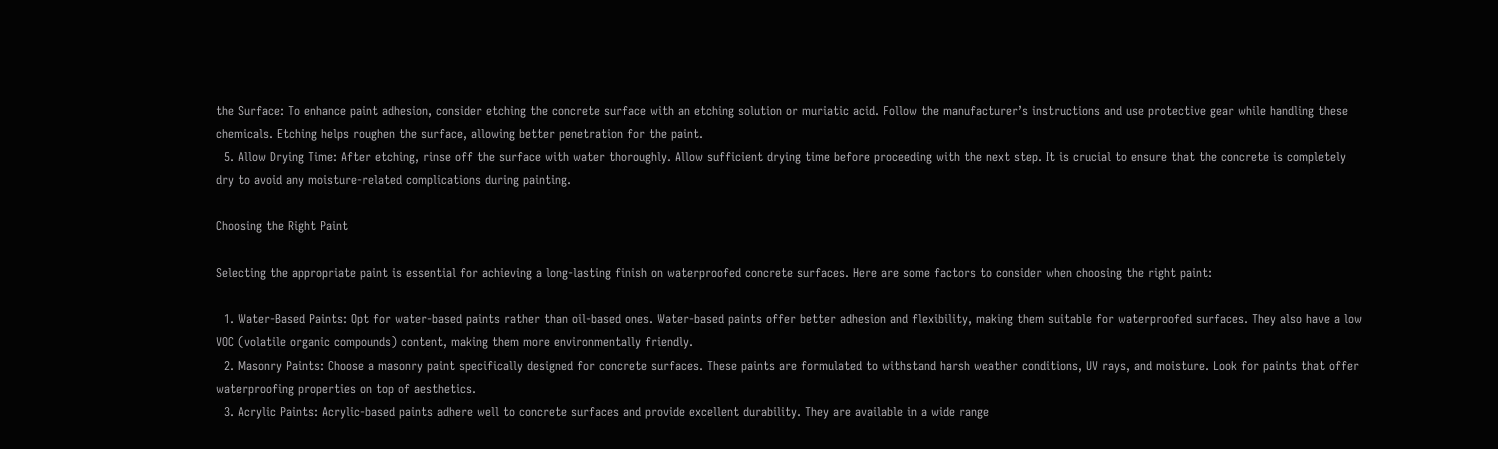the Surface: To enhance paint adhesion, consider etching the concrete surface with an etching solution or muriatic acid. Follow the manufacturer’s instructions and use protective gear while handling these chemicals. Etching helps roughen the surface, allowing better penetration for the paint.
  5. Allow Drying Time: After etching, rinse off the surface with water thoroughly. Allow sufficient drying time before proceeding with the next step. It is crucial to ensure that the concrete is completely dry to avoid any moisture-related complications during painting.

Choosing the Right Paint

Selecting the appropriate paint is essential for achieving a long-lasting finish on waterproofed concrete surfaces. Here are some factors to consider when choosing the right paint:

  1. Water-Based Paints: Opt for water-based paints rather than oil-based ones. Water-based paints offer better adhesion and flexibility, making them suitable for waterproofed surfaces. They also have a low VOC (volatile organic compounds) content, making them more environmentally friendly.
  2. Masonry Paints: Choose a masonry paint specifically designed for concrete surfaces. These paints are formulated to withstand harsh weather conditions, UV rays, and moisture. Look for paints that offer waterproofing properties on top of aesthetics.
  3. Acrylic Paints: Acrylic-based paints adhere well to concrete surfaces and provide excellent durability. They are available in a wide range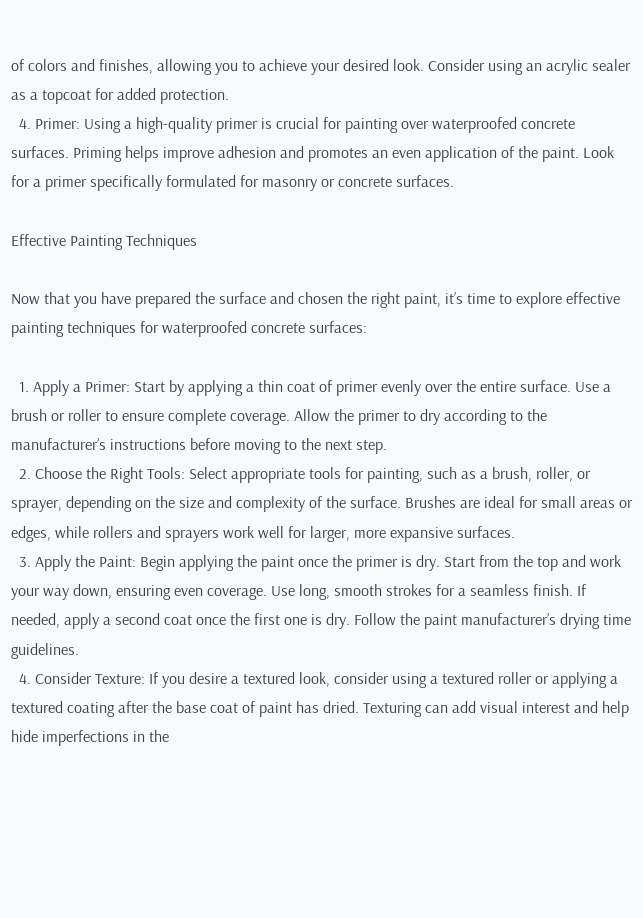of colors and finishes, allowing you to achieve your desired look. Consider using an acrylic sealer as a topcoat for added protection.
  4. Primer: Using a high-quality primer is crucial for painting over waterproofed concrete surfaces. Priming helps improve adhesion and promotes an even application of the paint. Look for a primer specifically formulated for masonry or concrete surfaces.

Effective Painting Techniques

Now that you have prepared the surface and chosen the right paint, it’s time to explore effective painting techniques for waterproofed concrete surfaces:

  1. Apply a Primer: Start by applying a thin coat of primer evenly over the entire surface. Use a brush or roller to ensure complete coverage. Allow the primer to dry according to the manufacturer’s instructions before moving to the next step.
  2. Choose the Right Tools: Select appropriate tools for painting, such as a brush, roller, or sprayer, depending on the size and complexity of the surface. Brushes are ideal for small areas or edges, while rollers and sprayers work well for larger, more expansive surfaces.
  3. Apply the Paint: Begin applying the paint once the primer is dry. Start from the top and work your way down, ensuring even coverage. Use long, smooth strokes for a seamless finish. If needed, apply a second coat once the first one is dry. Follow the paint manufacturer’s drying time guidelines.
  4. Consider Texture: If you desire a textured look, consider using a textured roller or applying a textured coating after the base coat of paint has dried. Texturing can add visual interest and help hide imperfections in the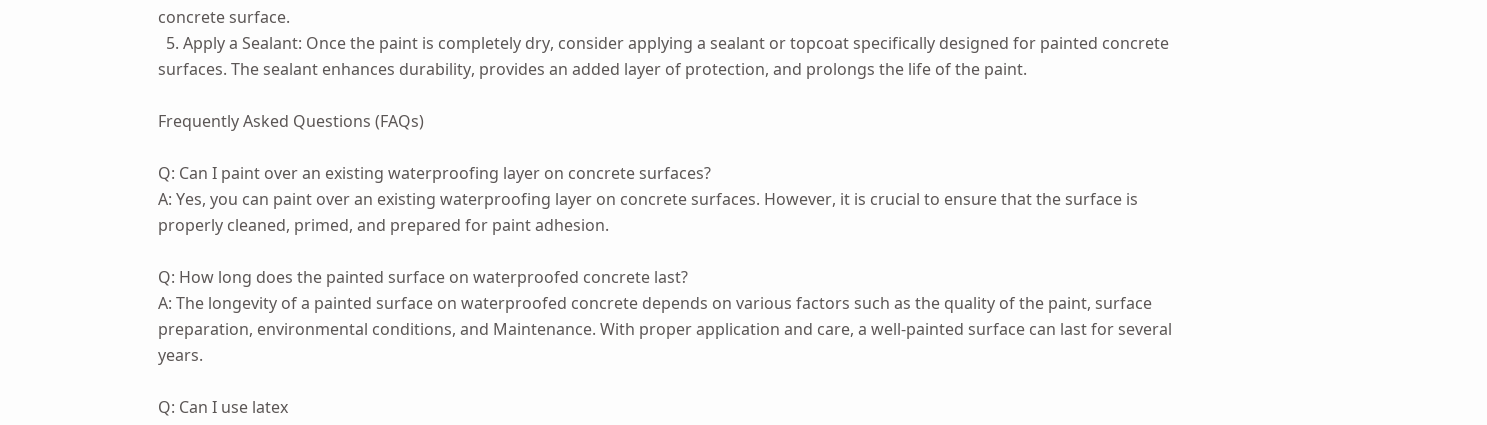concrete surface.
  5. Apply a Sealant: Once the paint is completely dry, consider applying a sealant or topcoat specifically designed for painted concrete surfaces. The sealant enhances durability, provides an added layer of protection, and prolongs the life of the paint.

Frequently Asked Questions (FAQs)

Q: Can I paint over an existing waterproofing layer on concrete surfaces?
A: Yes, you can paint over an existing waterproofing layer on concrete surfaces. However, it is crucial to ensure that the surface is properly cleaned, primed, and prepared for paint adhesion.

Q: How long does the painted surface on waterproofed concrete last?
A: The longevity of a painted surface on waterproofed concrete depends on various factors such as the quality of the paint, surface preparation, environmental conditions, and Maintenance. With proper application and care, a well-painted surface can last for several years.

Q: Can I use latex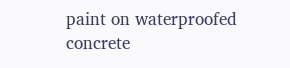paint on waterproofed concrete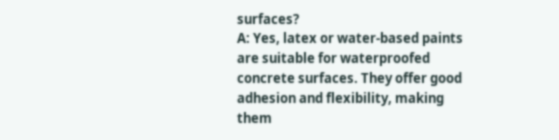surfaces?
A: Yes, latex or water-based paints are suitable for waterproofed concrete surfaces. They offer good adhesion and flexibility, making them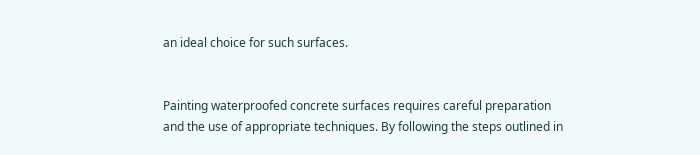an ideal choice for such surfaces.


Painting waterproofed concrete surfaces requires careful preparation and the use of appropriate techniques. By following the steps outlined in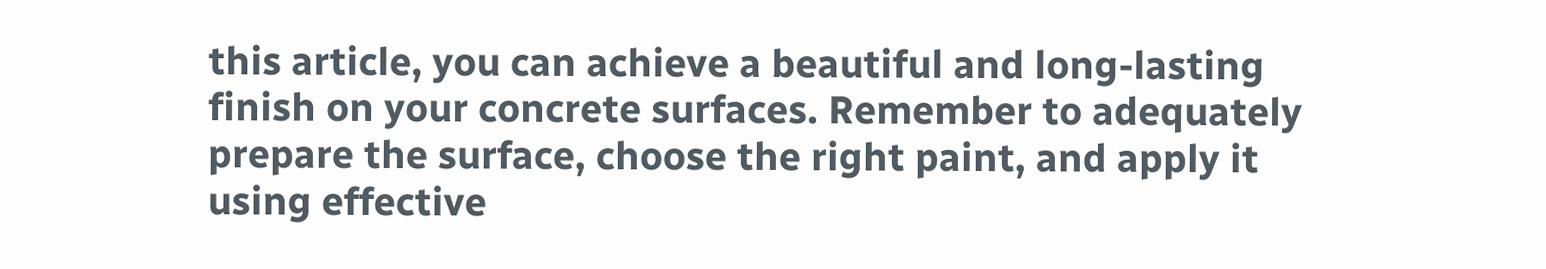this article, you can achieve a beautiful and long-lasting finish on your concrete surfaces. Remember to adequately prepare the surface, choose the right paint, and apply it using effective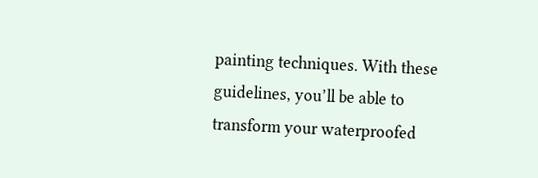painting techniques. With these guidelines, you’ll be able to transform your waterproofed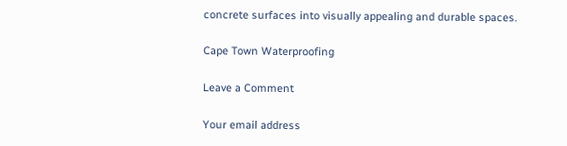concrete surfaces into visually appealing and durable spaces.

Cape Town Waterproofing

Leave a Comment

Your email address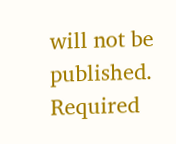will not be published. Required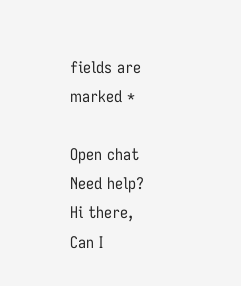fields are marked *

Open chat
Need help?
Hi there,
Can I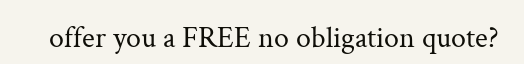offer you a FREE no obligation quote?